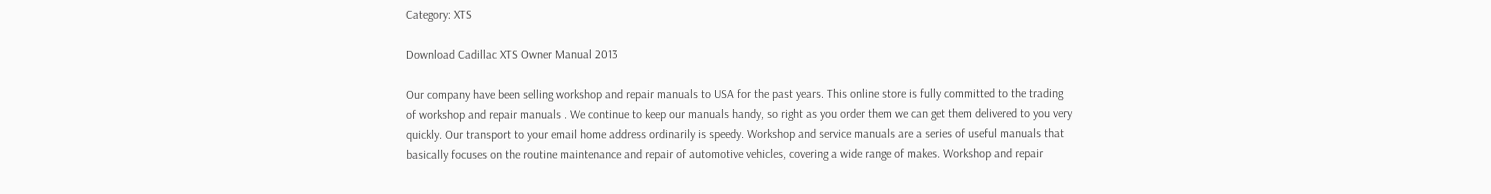Category: XTS

Download Cadillac XTS Owner Manual 2013

Our company have been selling workshop and repair manuals to USA for the past years. This online store is fully committed to the trading of workshop and repair manuals . We continue to keep our manuals handy, so right as you order them we can get them delivered to you very quickly. Our transport to your email home address ordinarily is speedy. Workshop and service manuals are a series of useful manuals that basically focuses on the routine maintenance and repair of automotive vehicles, covering a wide range of makes. Workshop and repair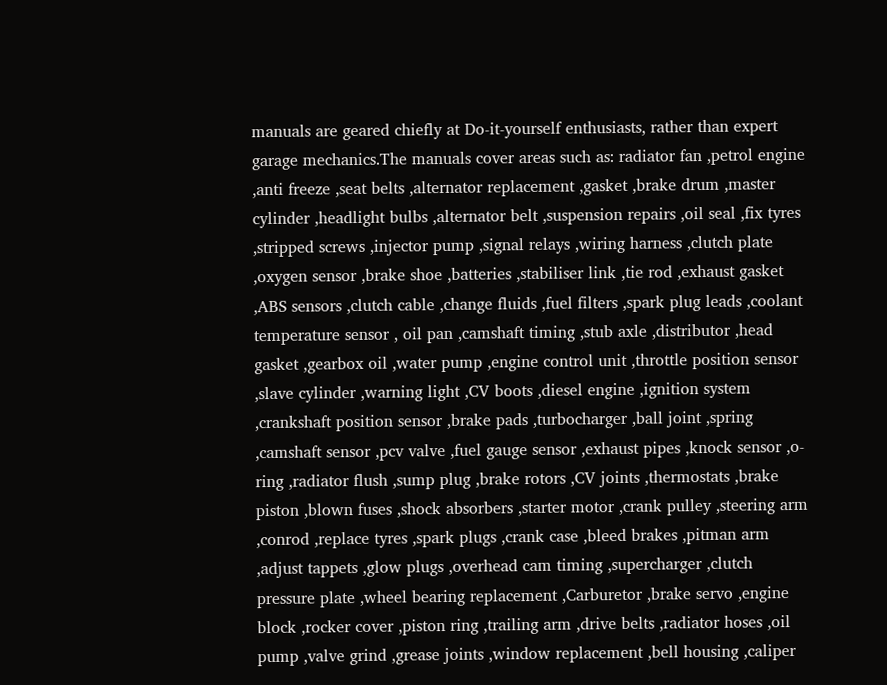manuals are geared chiefly at Do-it-yourself enthusiasts, rather than expert garage mechanics.The manuals cover areas such as: radiator fan ,petrol engine ,anti freeze ,seat belts ,alternator replacement ,gasket ,brake drum ,master cylinder ,headlight bulbs ,alternator belt ,suspension repairs ,oil seal ,fix tyres ,stripped screws ,injector pump ,signal relays ,wiring harness ,clutch plate ,oxygen sensor ,brake shoe ,batteries ,stabiliser link ,tie rod ,exhaust gasket ,ABS sensors ,clutch cable ,change fluids ,fuel filters ,spark plug leads ,coolant temperature sensor , oil pan ,camshaft timing ,stub axle ,distributor ,head gasket ,gearbox oil ,water pump ,engine control unit ,throttle position sensor ,slave cylinder ,warning light ,CV boots ,diesel engine ,ignition system ,crankshaft position sensor ,brake pads ,turbocharger ,ball joint ,spring ,camshaft sensor ,pcv valve ,fuel gauge sensor ,exhaust pipes ,knock sensor ,o-ring ,radiator flush ,sump plug ,brake rotors ,CV joints ,thermostats ,brake piston ,blown fuses ,shock absorbers ,starter motor ,crank pulley ,steering arm ,conrod ,replace tyres ,spark plugs ,crank case ,bleed brakes ,pitman arm ,adjust tappets ,glow plugs ,overhead cam timing ,supercharger ,clutch pressure plate ,wheel bearing replacement ,Carburetor ,brake servo ,engine block ,rocker cover ,piston ring ,trailing arm ,drive belts ,radiator hoses ,oil pump ,valve grind ,grease joints ,window replacement ,bell housing ,caliper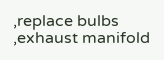,replace bulbs ,exhaust manifold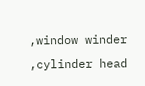,window winder ,cylinder head